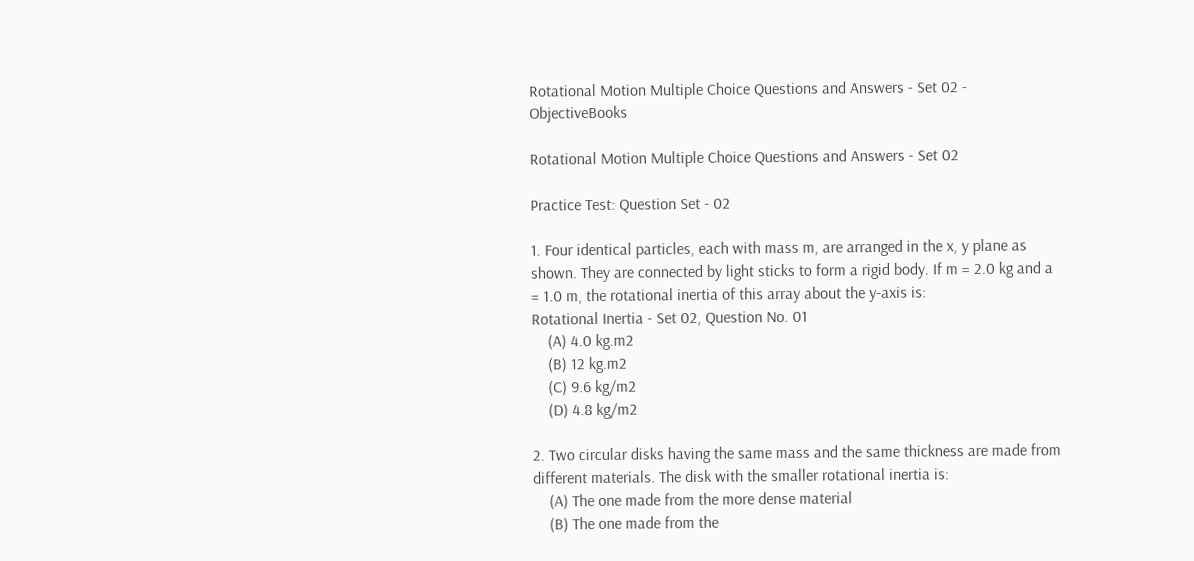Rotational Motion Multiple Choice Questions and Answers - Set 02 - ObjectiveBooks

Rotational Motion Multiple Choice Questions and Answers - Set 02

Practice Test: Question Set - 02

1. Four identical particles, each with mass m, are arranged in the x, y plane as shown. They are connected by light sticks to form a rigid body. If m = 2.0 kg and a = 1.0 m, the rotational inertia of this array about the y-axis is:
Rotational Inertia - Set 02, Question No. 01
    (A) 4.0 kg.m2
    (B) 12 kg.m2
    (C) 9.6 kg/m2
    (D) 4.8 kg/m2

2. Two circular disks having the same mass and the same thickness are made from different materials. The disk with the smaller rotational inertia is:
    (A) The one made from the more dense material
    (B) The one made from the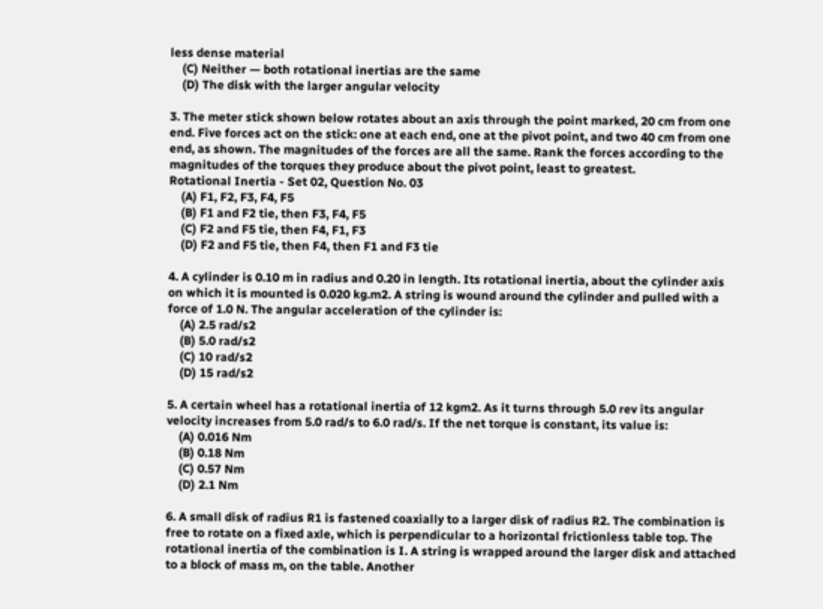less dense material
    (C) Neither — both rotational inertias are the same
    (D) The disk with the larger angular velocity

3. The meter stick shown below rotates about an axis through the point marked, 20 cm from one end. Five forces act on the stick: one at each end, one at the pivot point, and two 40 cm from one end, as shown. The magnitudes of the forces are all the same. Rank the forces according to the magnitudes of the torques they produce about the pivot point, least to greatest.
Rotational Inertia - Set 02, Question No. 03
    (A) F1, F2, F3, F4, F5
    (B) F1 and F2 tie, then F3, F4, F5
    (C) F2 and F5 tie, then F4, F1, F3
    (D) F2 and F5 tie, then F4, then F1 and F3 tie

4. A cylinder is 0.10 m in radius and 0.20 in length. Its rotational inertia, about the cylinder axis on which it is mounted is 0.020 kg.m2. A string is wound around the cylinder and pulled with a force of 1.0 N. The angular acceleration of the cylinder is:
    (A) 2.5 rad/s2
    (B) 5.0 rad/s2
    (C) 10 rad/s2
    (D) 15 rad/s2

5. A certain wheel has a rotational inertia of 12 kgm2. As it turns through 5.0 rev its angular velocity increases from 5.0 rad/s to 6.0 rad/s. If the net torque is constant, its value is:
    (A) 0.016 Nm
    (B) 0.18 Nm
    (C) 0.57 Nm
    (D) 2.1 Nm

6. A small disk of radius R1 is fastened coaxially to a larger disk of radius R2. The combination is free to rotate on a fixed axle, which is perpendicular to a horizontal frictionless table top. The rotational inertia of the combination is I. A string is wrapped around the larger disk and attached to a block of mass m, on the table. Another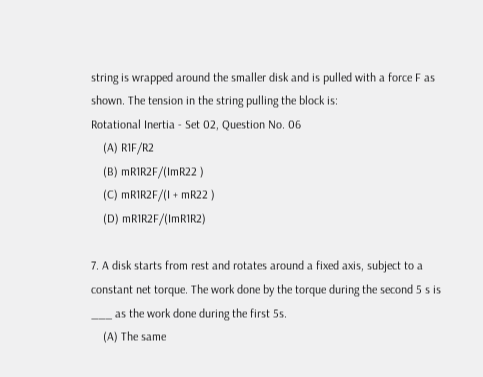string is wrapped around the smaller disk and is pulled with a force F as shown. The tension in the string pulling the block is:
Rotational Inertia - Set 02, Question No. 06
    (A) R1F/R2
    (B) mR1R2F/(ImR22 )
    (C) mR1R2F/(I + mR22 )
    (D) mR1R2F/(ImR1R2)

7. A disk starts from rest and rotates around a fixed axis, subject to a constant net torque. The work done by the torque during the second 5 s is ___ as the work done during the first 5s.
    (A) The same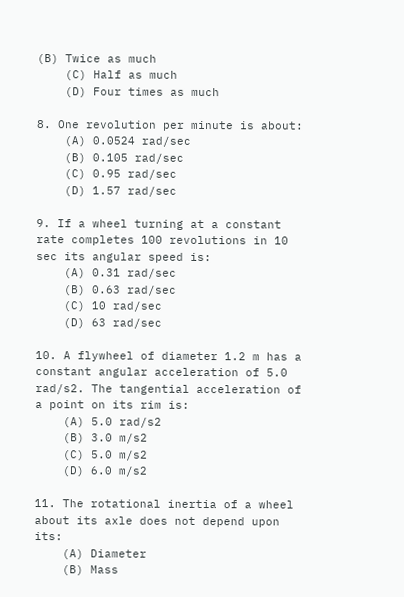(B) Twice as much
    (C) Half as much
    (D) Four times as much

8. One revolution per minute is about:
    (A) 0.0524 rad/sec
    (B) 0.105 rad/sec
    (C) 0.95 rad/sec
    (D) 1.57 rad/sec

9. If a wheel turning at a constant rate completes 100 revolutions in 10 sec its angular speed is:
    (A) 0.31 rad/sec
    (B) 0.63 rad/sec
    (C) 10 rad/sec
    (D) 63 rad/sec

10. A flywheel of diameter 1.2 m has a constant angular acceleration of 5.0 rad/s2. The tangential acceleration of a point on its rim is:
    (A) 5.0 rad/s2
    (B) 3.0 m/s2
    (C) 5.0 m/s2
    (D) 6.0 m/s2

11. The rotational inertia of a wheel about its axle does not depend upon its:
    (A) Diameter
    (B) Mass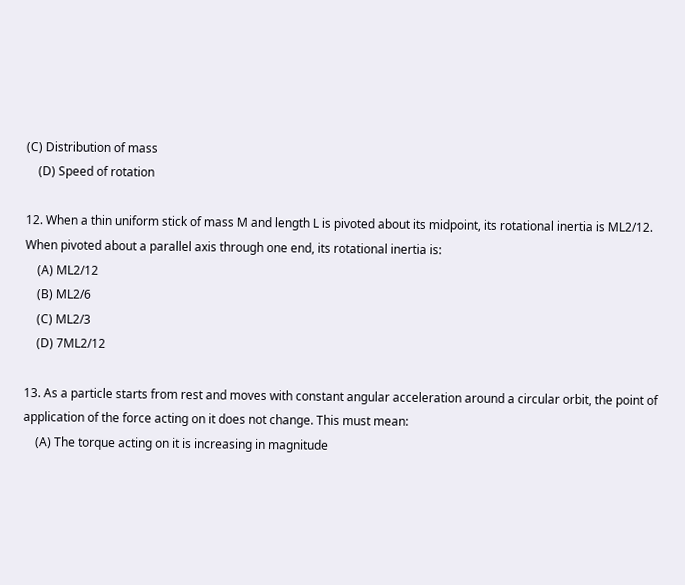(C) Distribution of mass
    (D) Speed of rotation

12. When a thin uniform stick of mass M and length L is pivoted about its midpoint, its rotational inertia is ML2/12. When pivoted about a parallel axis through one end, its rotational inertia is:
    (A) ML2/12
    (B) ML2/6
    (C) ML2/3
    (D) 7ML2/12

13. As a particle starts from rest and moves with constant angular acceleration around a circular orbit, the point of application of the force acting on it does not change. This must mean:
    (A) The torque acting on it is increasing in magnitude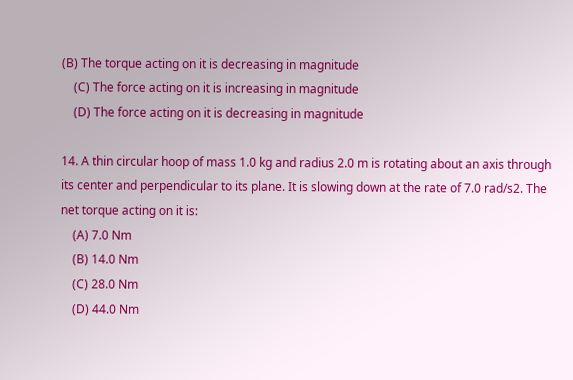(B) The torque acting on it is decreasing in magnitude
    (C) The force acting on it is increasing in magnitude
    (D) The force acting on it is decreasing in magnitude

14. A thin circular hoop of mass 1.0 kg and radius 2.0 m is rotating about an axis through its center and perpendicular to its plane. It is slowing down at the rate of 7.0 rad/s2. The net torque acting on it is:
    (A) 7.0 Nm
    (B) 14.0 Nm
    (C) 28.0 Nm
    (D) 44.0 Nm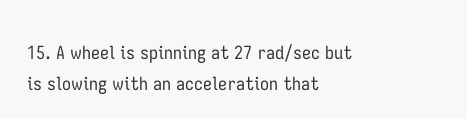15. A wheel is spinning at 27 rad/sec but is slowing with an acceleration that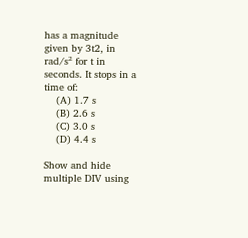has a magnitude given by 3t2, in rad/s² for t in seconds. It stops in a time of:
    (A) 1.7 s
    (B) 2.6 s
    (C) 3.0 s
    (D) 4.4 s

Show and hide multiple DIV using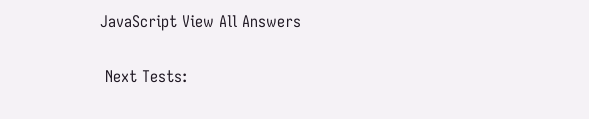JavaScript View All Answers

 Next Tests: